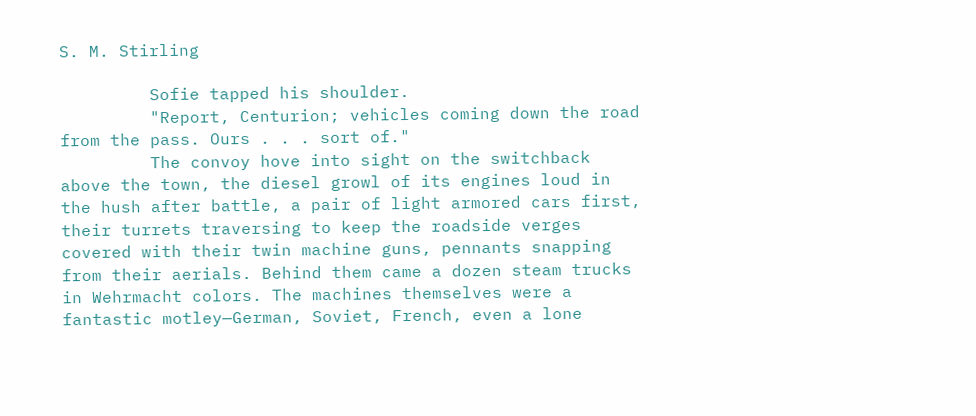S. M. Stirling

         Sofie tapped his shoulder.
         "Report, Centurion; vehicles coming down the road from the pass. Ours . . . sort of."
         The convoy hove into sight on the switchback above the town, the diesel growl of its engines loud in the hush after battle, a pair of light armored cars first, their turrets traversing to keep the roadside verges covered with their twin machine guns, pennants snapping from their aerials. Behind them came a dozen steam trucks in Wehrmacht colors. The machines themselves were a fantastic motley—German, Soviet, French, even a lone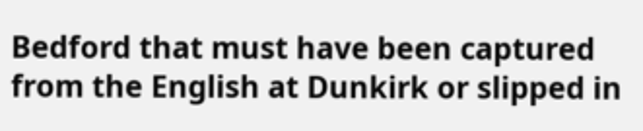Bedford that must have been captured from the English at Dunkirk or slipped in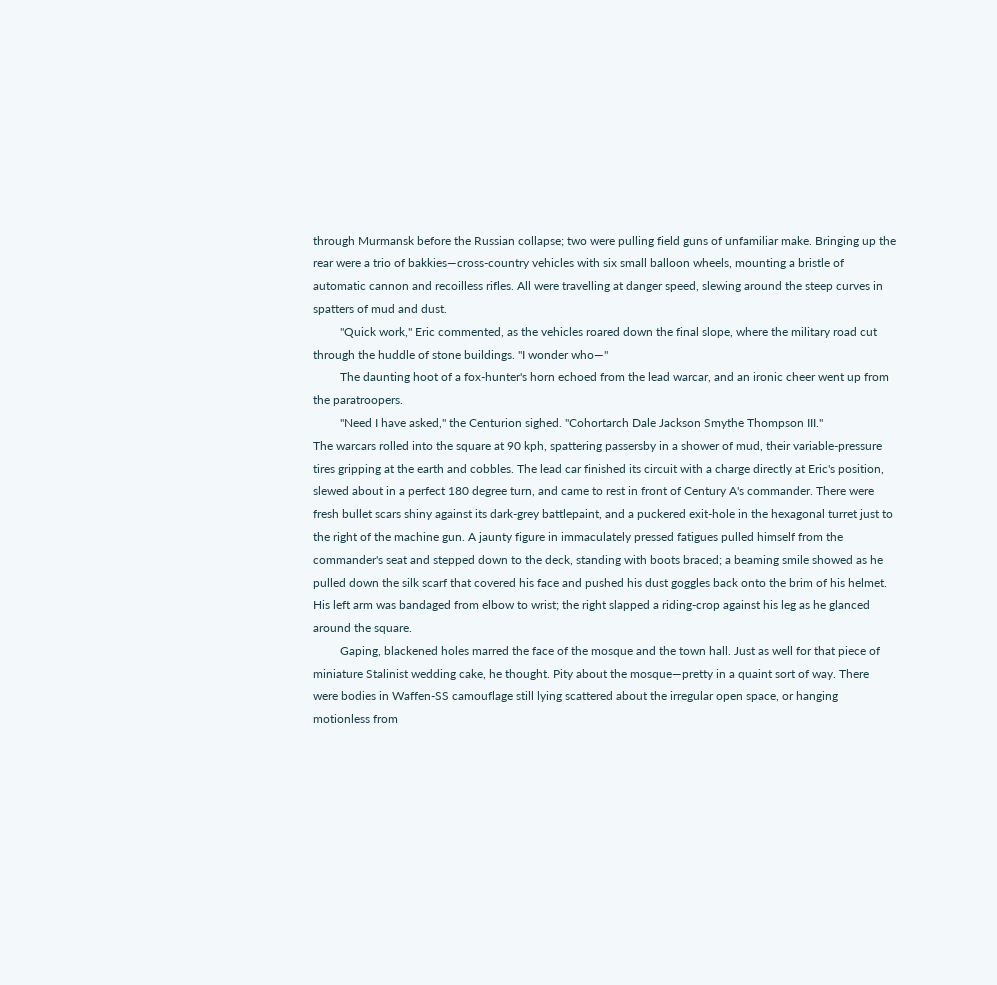through Murmansk before the Russian collapse; two were pulling field guns of unfamiliar make. Bringing up the rear were a trio of bakkies—cross-country vehicles with six small balloon wheels, mounting a bristle of automatic cannon and recoilless rifles. All were travelling at danger speed, slewing around the steep curves in spatters of mud and dust.
         "Quick work," Eric commented, as the vehicles roared down the final slope, where the military road cut through the huddle of stone buildings. "I wonder who—"
         The daunting hoot of a fox-hunter's horn echoed from the lead warcar, and an ironic cheer went up from the paratroopers.
         "Need I have asked," the Centurion sighed. "Cohortarch Dale Jackson Smythe Thompson III."
The warcars rolled into the square at 90 kph, spattering passersby in a shower of mud, their variable-pressure tires gripping at the earth and cobbles. The lead car finished its circuit with a charge directly at Eric's position, slewed about in a perfect 180 degree turn, and came to rest in front of Century A's commander. There were fresh bullet scars shiny against its dark-grey battlepaint, and a puckered exit-hole in the hexagonal turret just to the right of the machine gun. A jaunty figure in immaculately pressed fatigues pulled himself from the commander's seat and stepped down to the deck, standing with boots braced; a beaming smile showed as he pulled down the silk scarf that covered his face and pushed his dust goggles back onto the brim of his helmet. His left arm was bandaged from elbow to wrist; the right slapped a riding-crop against his leg as he glanced around the square.
         Gaping, blackened holes marred the face of the mosque and the town hall. Just as well for that piece of miniature Stalinist wedding cake, he thought. Pity about the mosque—pretty in a quaint sort of way. There were bodies in Waffen-SS camouflage still lying scattered about the irregular open space, or hanging motionless from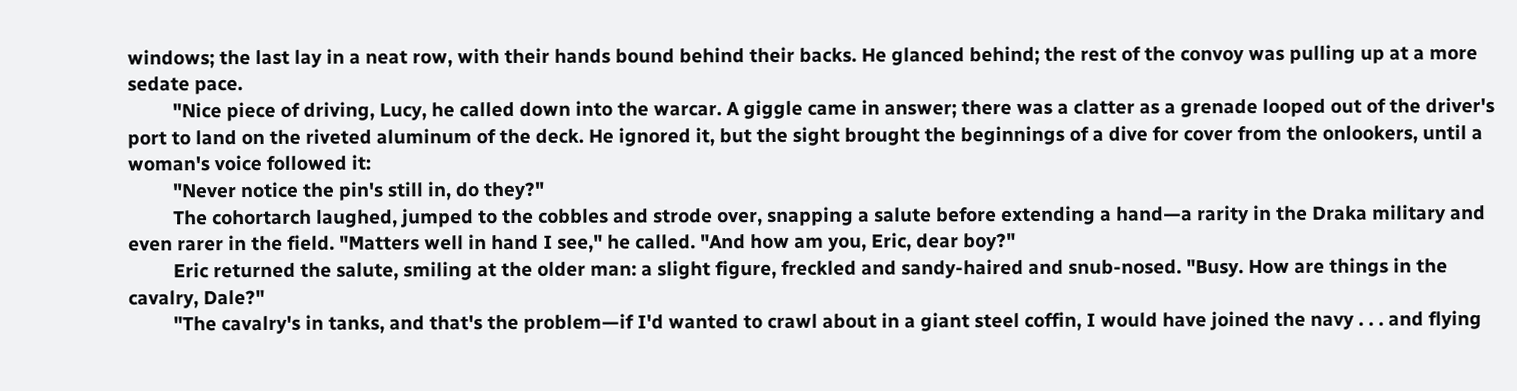windows; the last lay in a neat row, with their hands bound behind their backs. He glanced behind; the rest of the convoy was pulling up at a more sedate pace.
         "Nice piece of driving, Lucy, he called down into the warcar. A giggle came in answer; there was a clatter as a grenade looped out of the driver's port to land on the riveted aluminum of the deck. He ignored it, but the sight brought the beginnings of a dive for cover from the onlookers, until a woman's voice followed it:
         "Never notice the pin's still in, do they?"
         The cohortarch laughed, jumped to the cobbles and strode over, snapping a salute before extending a hand—a rarity in the Draka military and even rarer in the field. "Matters well in hand I see," he called. "And how am you, Eric, dear boy?"
         Eric returned the salute, smiling at the older man: a slight figure, freckled and sandy-haired and snub-nosed. "Busy. How are things in the cavalry, Dale?"
         "The cavalry's in tanks, and that's the problem—if I'd wanted to crawl about in a giant steel coffin, I would have joined the navy . . . and flying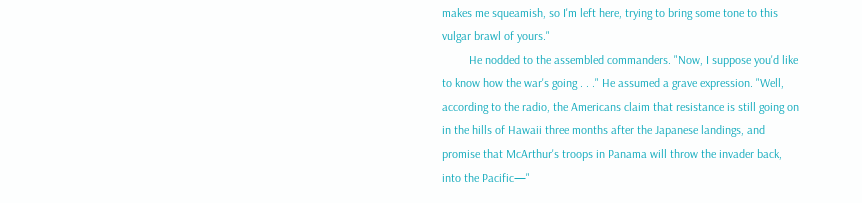makes me squeamish, so I'm left here, trying to bring some tone to this vulgar brawl of yours."
         He nodded to the assembled commanders. "Now, I suppose you'd like to know how the war's going . . ." He assumed a grave expression. "Well, according to the radio, the Americans claim that resistance is still going on in the hills of Hawaii three months after the Japanese landings, and promise that McArthur's troops in Panama will throw the invader back, into the Pacific—"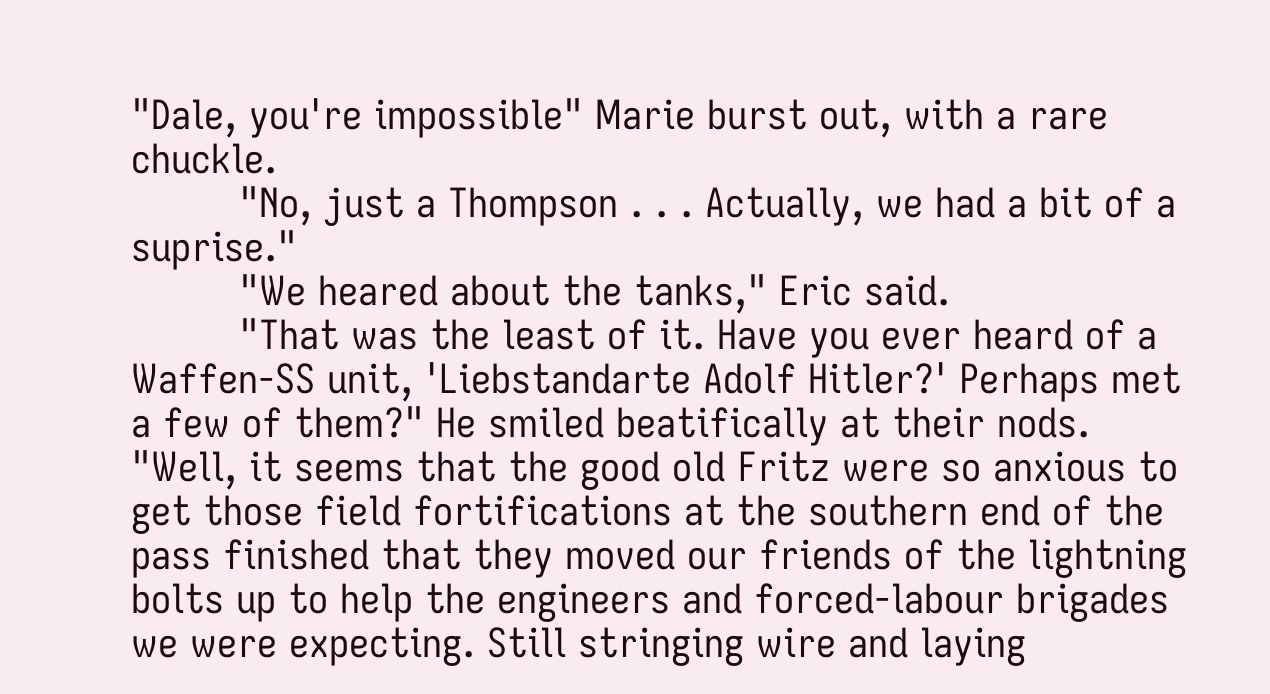"Dale, you're impossible" Marie burst out, with a rare chuckle.
         "No, just a Thompson . . . Actually, we had a bit of a suprise."
         "We heared about the tanks," Eric said.
         "That was the least of it. Have you ever heard of a Waffen-SS unit, 'Liebstandarte Adolf Hitler?' Perhaps met a few of them?" He smiled beatifically at their nods. "Well, it seems that the good old Fritz were so anxious to get those field fortifications at the southern end of the pass finished that they moved our friends of the lightning bolts up to help the engineers and forced-labour brigades we were expecting. Still stringing wire and laying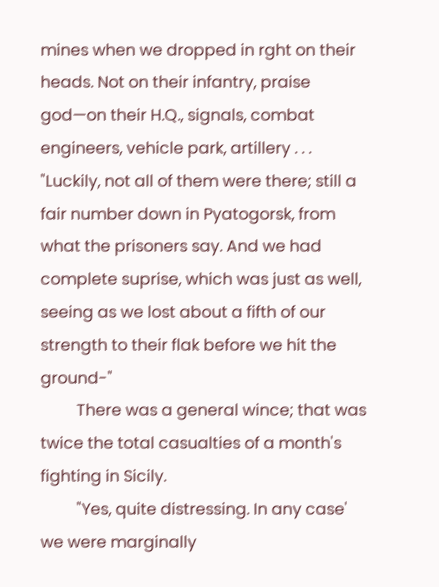mines when we dropped in rght on their heads. Not on their infantry, praise god—on their H.Q., signals, combat engineers, vehicle park, artillery . . .
"Luckily, not all of them were there; still a fair number down in Pyatogorsk, from what the prisoners say. And we had complete suprise, which was just as well, seeing as we lost about a fifth of our strength to their flak before we hit the ground-"
         There was a general wince; that was twice the total casualties of a month's fighting in Sicily.
         "Yes, quite distressing. In any case' we were marginally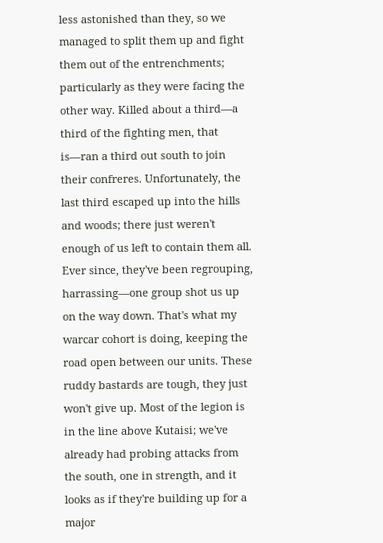less astonished than they, so we managed to split them up and fight them out of the entrenchments; particularly as they were facing the other way. Killed about a third—a third of the fighting men, that is—ran a third out south to join their confreres. Unfortunately, the last third escaped up into the hills and woods; there just weren't enough of us left to contain them all. Ever since, they've been regrouping, harrassing—one group shot us up on the way down. That's what my warcar cohort is doing, keeping the road open between our units. These ruddy bastards are tough, they just won't give up. Most of the legion is in the line above Kutaisi; we've already had probing attacks from the south, one in strength, and it looks as if they're building up for a major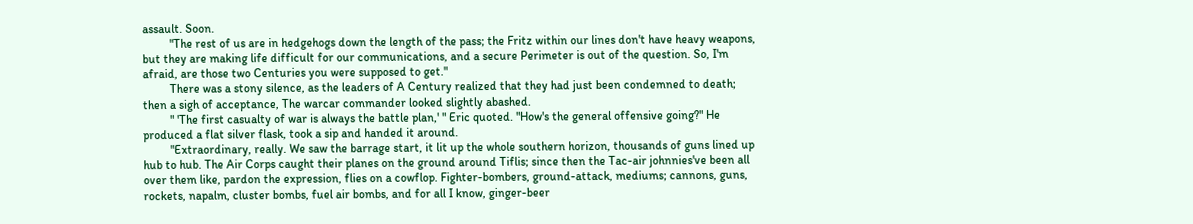assault. Soon.
         "The rest of us are in hedgehogs down the length of the pass; the Fritz within our lines don't have heavy weapons, but they are making life difficult for our communications, and a secure Perimeter is out of the question. So, I'm afraid, are those two Centuries you were supposed to get."
         There was a stony silence, as the leaders of A Century realized that they had just been condemned to death; then a sigh of acceptance, The warcar commander looked slightly abashed.
         " 'The first casualty of war is always the battle plan,' " Eric quoted. "How's the general offensive going?" He produced a flat silver flask, took a sip and handed it around.
         "Extraordinary, really. We saw the barrage start, it lit up the whole southern horizon, thousands of guns lined up hub to hub. The Air Corps caught their planes on the ground around Tiflis; since then the Tac-air johnnies've been all over them like, pardon the expression, flies on a cowflop. Fighter-bombers, ground-attack, mediums; cannons, guns, rockets, napalm, cluster bombs, fuel air bombs, and for all I know, ginger-beer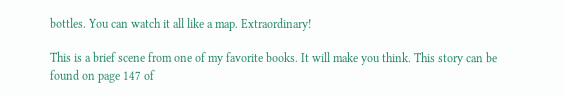bottles. You can watch it all like a map. Extraordinary!

This is a brief scene from one of my favorite books. It will make you think. This story can be found on page 147 of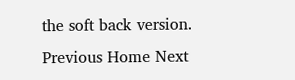the soft back version.
Previous Home Next